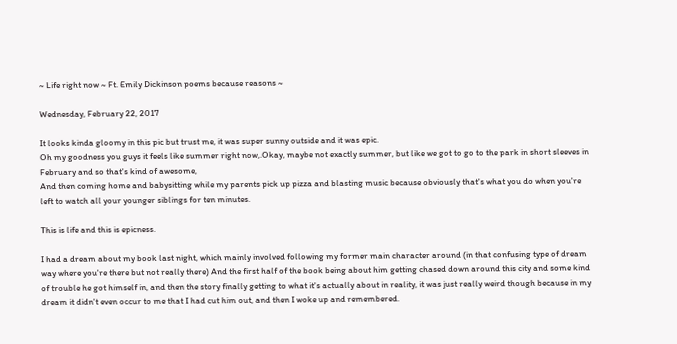~ Life right now ~ Ft. Emily Dickinson poems because reasons ~

Wednesday, February 22, 2017

It looks kinda gloomy in this pic but trust me, it was super sunny outside and it was epic.
Oh my goodness you guys it feels like summer right now,.Okay, maybe not exactly summer, but like we got to go to the park in short sleeves in February and so that's kind of awesome,
And then coming home and babysitting while my parents pick up pizza and blasting music because obviously that's what you do when you're left to watch all your younger siblings for ten minutes.

This is life and this is epicness.

I had a dream about my book last night, which mainly involved following my former main character around (in that confusing type of dream way where you're there but not really there) And the first half of the book being about him getting chased down around this city and some kind of trouble he got himself in, and then the story finally getting to what it's actually about in reality, it was just really weird though because in my dream it didn't even occur to me that I had cut him out, and then I woke up and remembered.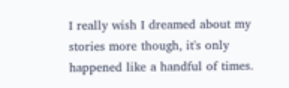I really wish I dreamed about my stories more though, it's only happened like a handful of times.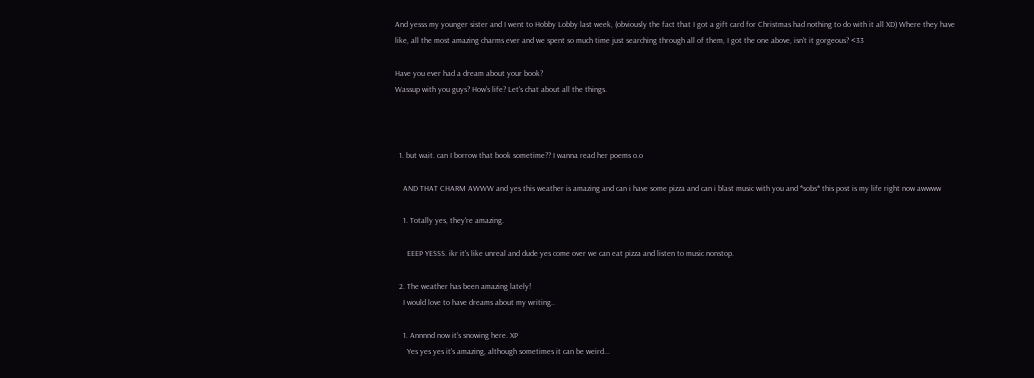And yesss my younger sister and I went to Hobby Lobby last week, (obviously the fact that I got a gift card for Christmas had nothing to do with it all XD) Where they have like, all the most amazing charms ever and we spent so much time just searching through all of them, I got the one above, isn't it gorgeous? <33

Have you ever had a dream about your book?
Wassup with you guys? How's life? Let's chat about all the things.



  1. but wait. can I borrow that book sometime?? I wanna read her poems o.o

    AND THAT CHARM AWWW and yes this weather is amazing and can i have some pizza and can i blast music with you and *sobs* this post is my life right now awwww

    1. Totally yes, they're amazing.

      EEEP YESSS. ikr it's like unreal and dude yes come over we can eat pizza and listen to music nonstop.

  2. The weather has been amazing lately!
    I would love to have dreams about my writing..

    1. Annnnd now it's snowing here. XP
      Yes yes yes it's amazing, although sometimes it can be weird...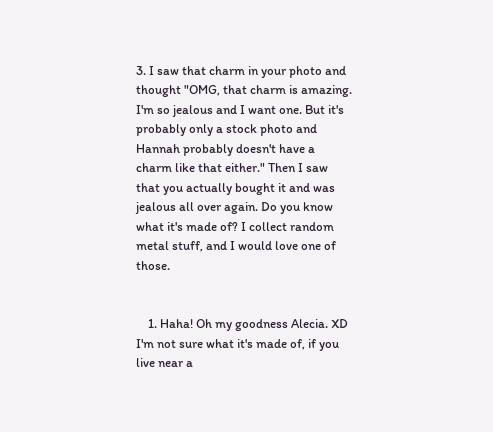3. I saw that charm in your photo and thought "OMG, that charm is amazing. I'm so jealous and I want one. But it's probably only a stock photo and Hannah probably doesn't have a charm like that either." Then I saw that you actually bought it and was jealous all over again. Do you know what it's made of? I collect random metal stuff, and I would love one of those.


    1. Haha! Oh my goodness Alecia. XD I'm not sure what it's made of, if you live near a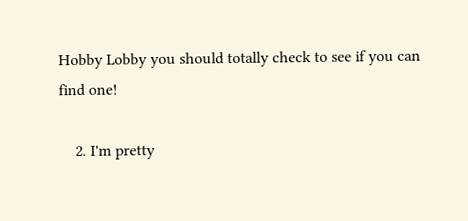Hobby Lobby you should totally check to see if you can find one!

    2. I'm pretty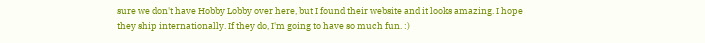sure we don't have Hobby Lobby over here, but I found their website and it looks amazing. I hope they ship internationally. If they do, I'm going to have so much fun. :)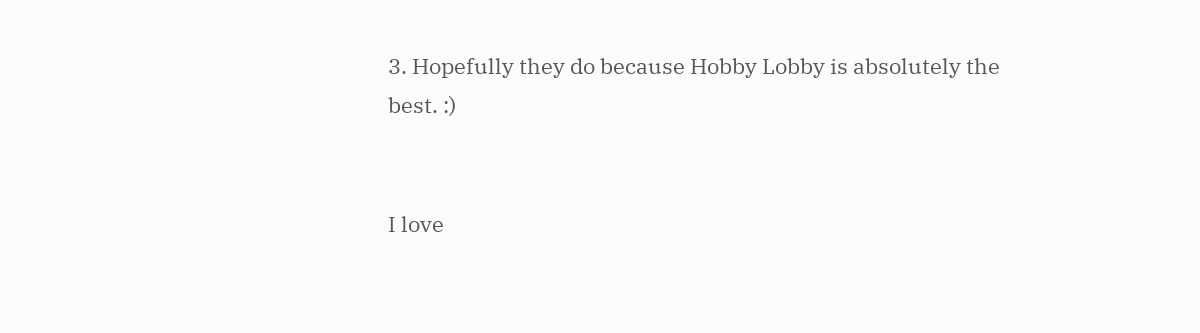3. Hopefully they do because Hobby Lobby is absolutely the best. :)


I love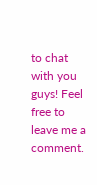to chat with you guys! Feel free to leave me a comment.